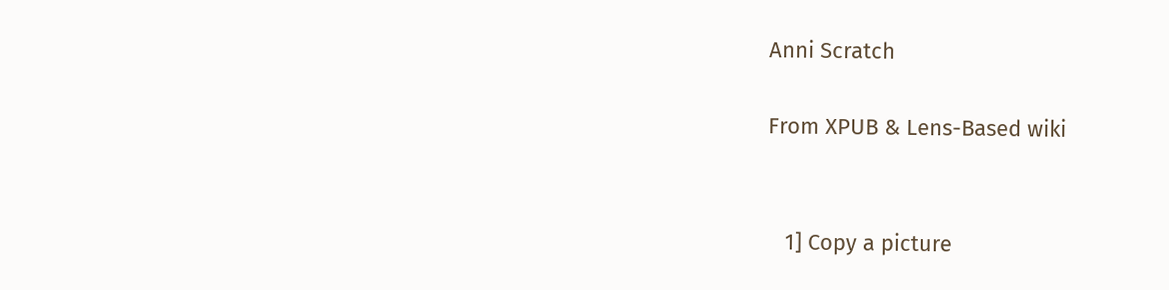Anni Scratch

From XPUB & Lens-Based wiki


   1] Copy a picture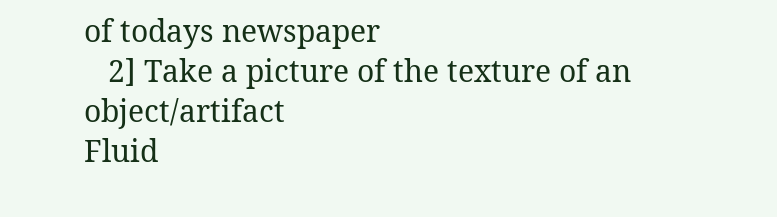of todays newspaper
   2] Take a picture of the texture of an object/artifact
Fluid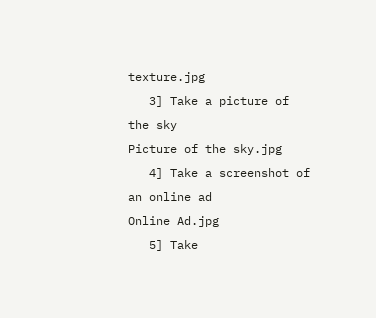texture.jpg
   3] Take a picture of the sky
Picture of the sky.jpg
   4] Take a screenshot of an online ad
Online Ad.jpg
   5] Take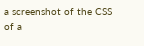a screenshot of the CSS of a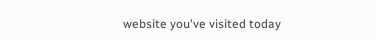website you've visited today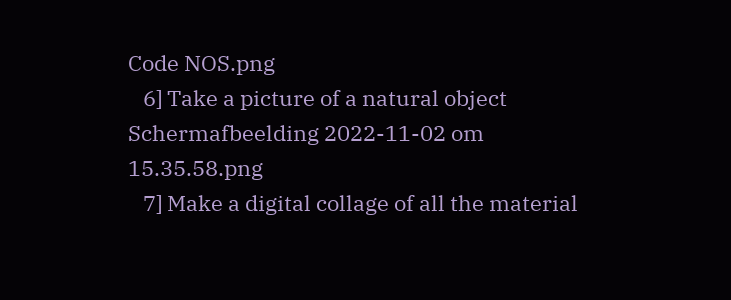Code NOS.png
   6] Take a picture of a natural object
Schermafbeelding 2022-11-02 om 15.35.58.png
   7] Make a digital collage of all the material